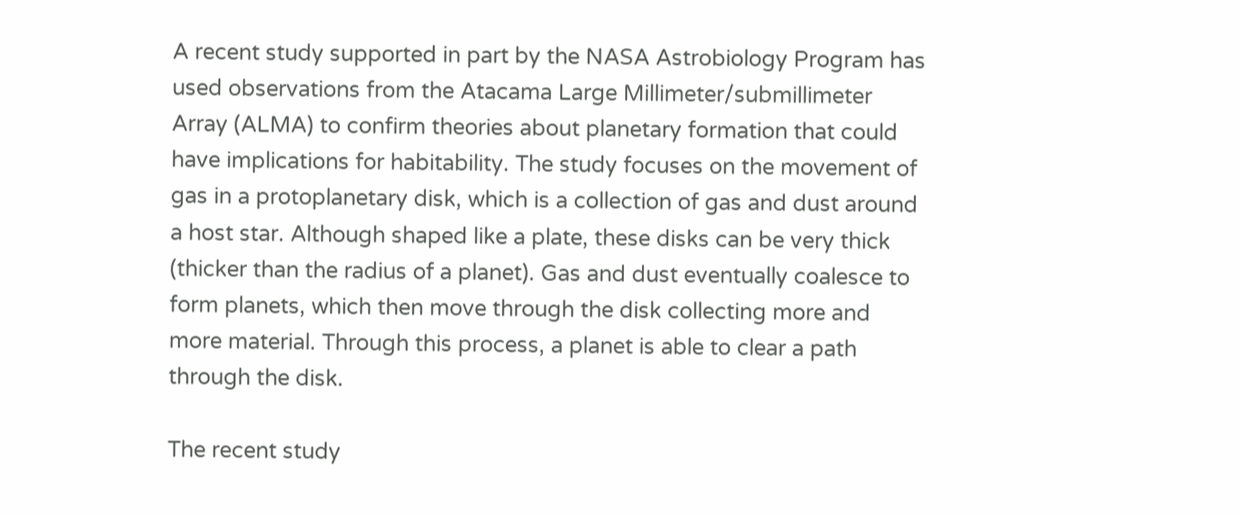A recent study supported in part by the NASA Astrobiology Program has used observations from the Atacama Large Millimeter/submillimeter Array (ALMA) to confirm theories about planetary formation that could have implications for habitability. The study focuses on the movement of gas in a protoplanetary disk, which is a collection of gas and dust around a host star. Although shaped like a plate, these disks can be very thick (thicker than the radius of a planet). Gas and dust eventually coalesce to form planets, which then move through the disk collecting more and more material. Through this process, a planet is able to clear a path through the disk.

The recent study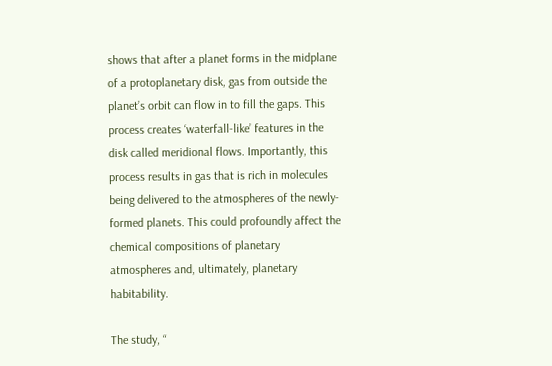shows that after a planet forms in the midplane of a protoplanetary disk, gas from outside the planet’s orbit can flow in to fill the gaps. This process creates ‘waterfall-like’ features in the disk called meridional flows. Importantly, this process results in gas that is rich in molecules being delivered to the atmospheres of the newly-formed planets. This could profoundly affect the chemical compositions of planetary atmospheres and, ultimately, planetary habitability.

The study, “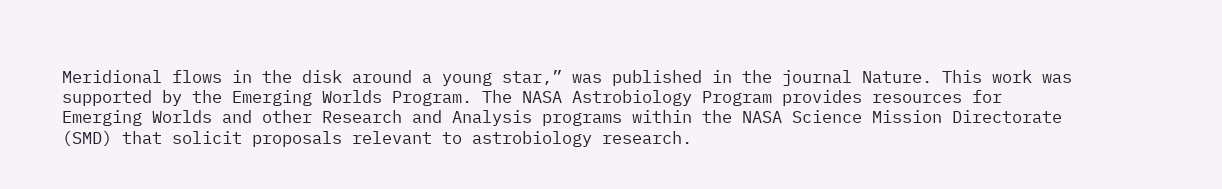Meridional flows in the disk around a young star,” was published in the journal Nature. This work was supported by the Emerging Worlds Program. The NASA Astrobiology Program provides resources for Emerging Worlds and other Research and Analysis programs within the NASA Science Mission Directorate (SMD) that solicit proposals relevant to astrobiology research.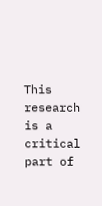This research is a critical part of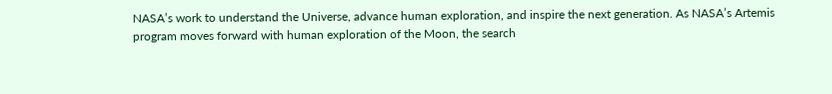NASA’s work to understand the Universe, advance human exploration, and inspire the next generation. As NASA’s Artemis program moves forward with human exploration of the Moon, the search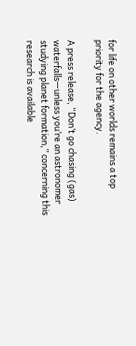for life on other worlds remains a top priority for the agency.

A press release, “Don’t go chasing (gas) waterfalls—unless you’re an astronomer studying planet formation,” concerning this research is available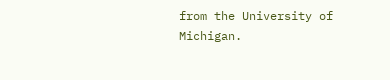from the University of Michigan.